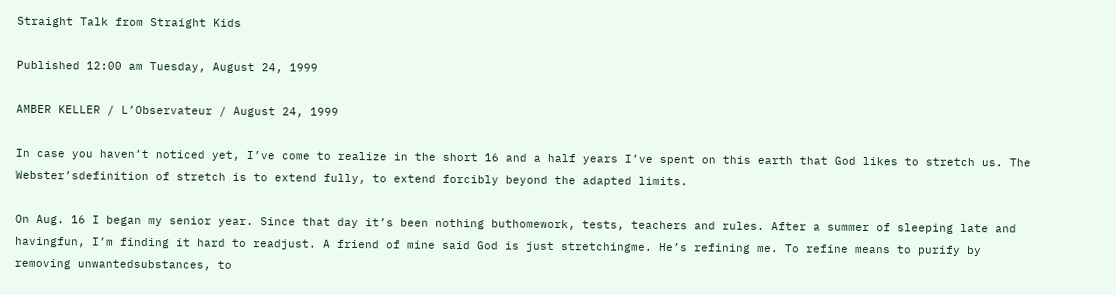Straight Talk from Straight Kids

Published 12:00 am Tuesday, August 24, 1999

AMBER KELLER / L’Observateur / August 24, 1999

In case you haven’t noticed yet, I’ve come to realize in the short 16 and a half years I’ve spent on this earth that God likes to stretch us. The Webster’sdefinition of stretch is to extend fully, to extend forcibly beyond the adapted limits.

On Aug. 16 I began my senior year. Since that day it’s been nothing buthomework, tests, teachers and rules. After a summer of sleeping late and havingfun, I’m finding it hard to readjust. A friend of mine said God is just stretchingme. He’s refining me. To refine means to purify by removing unwantedsubstances, to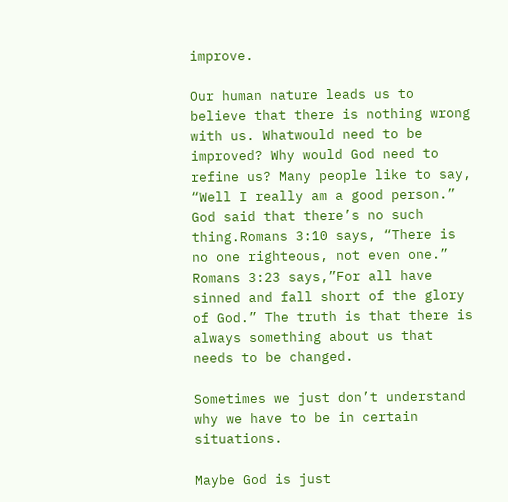improve.

Our human nature leads us to believe that there is nothing wrong with us. Whatwould need to be improved? Why would God need to refine us? Many people like to say, “Well I really am a good person.” God said that there’s no such thing.Romans 3:10 says, “There is no one righteous, not even one.” Romans 3:23 says,”For all have sinned and fall short of the glory of God.” The truth is that there is always something about us that needs to be changed.

Sometimes we just don’t understand why we have to be in certain situations.

Maybe God is just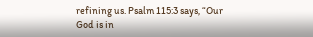refining us. Psalm 115:3 says, “Our God is in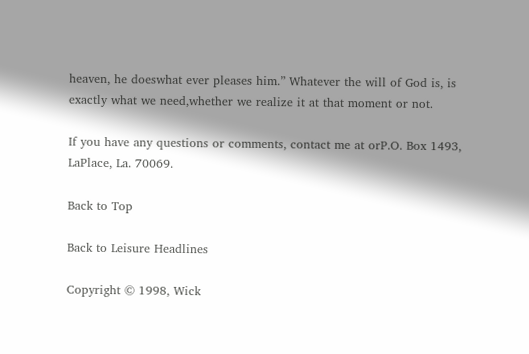heaven, he doeswhat ever pleases him.” Whatever the will of God is, is exactly what we need,whether we realize it at that moment or not.

If you have any questions or comments, contact me at orP.O. Box 1493, LaPlace, La. 70069.

Back to Top

Back to Leisure Headlines

Copyright © 1998, Wick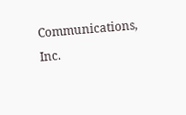Communications, Inc.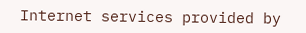Internet services provided by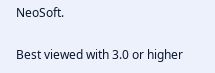NeoSoft.

Best viewed with 3.0 or higher